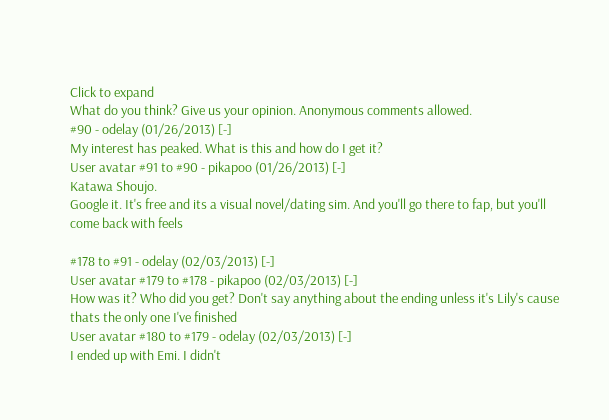Click to expand
What do you think? Give us your opinion. Anonymous comments allowed.
#90 - odelay (01/26/2013) [-]
My interest has peaked. What is this and how do I get it?
User avatar #91 to #90 - pikapoo (01/26/2013) [-]
Katawa Shoujo.
Google it. It's free and its a visual novel/dating sim. And you'll go there to fap, but you'll come back with feels

#178 to #91 - odelay (02/03/2013) [-]
User avatar #179 to #178 - pikapoo (02/03/2013) [-]
How was it? Who did you get? Don't say anything about the ending unless it's Lily's cause thats the only one I've finished
User avatar #180 to #179 - odelay (02/03/2013) [-]
I ended up with Emi. I didn't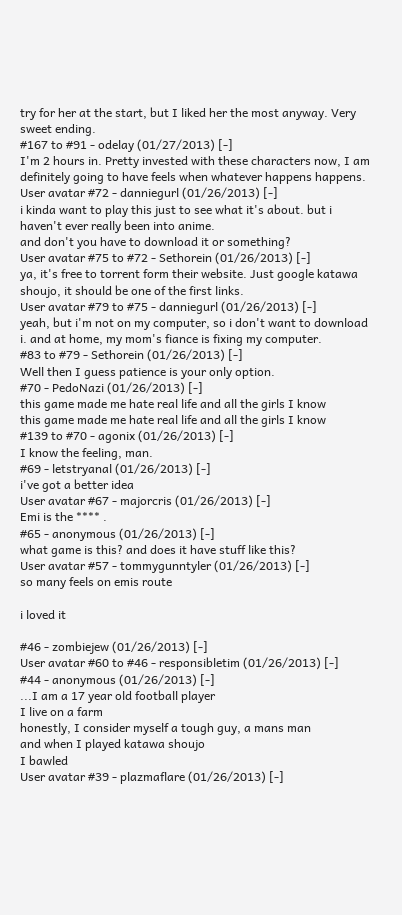try for her at the start, but I liked her the most anyway. Very sweet ending.
#167 to #91 - odelay (01/27/2013) [-]
I'm 2 hours in. Pretty invested with these characters now, I am definitely going to have feels when whatever happens happens.
User avatar #72 - danniegurl (01/26/2013) [-]
i kinda want to play this just to see what it's about. but i haven't ever really been into anime.
and don't you have to download it or something?
User avatar #75 to #72 - Sethorein (01/26/2013) [-]
ya, it's free to torrent form their website. Just google katawa shoujo, it should be one of the first links.
User avatar #79 to #75 - danniegurl (01/26/2013) [-]
yeah, but i'm not on my computer, so i don't want to download i. and at home, my mom's fiance is fixing my computer.
#83 to #79 - Sethorein (01/26/2013) [-]
Well then I guess patience is your only option.
#70 - PedoNazi (01/26/2013) [-]
this game made me hate real life and all the girls I know
this game made me hate real life and all the girls I know
#139 to #70 - agonix (01/26/2013) [-]
I know the feeling, man.
#69 - letstryanal (01/26/2013) [-]
i've got a better idea
User avatar #67 - majorcris (01/26/2013) [-]
Emi is the **** .
#65 - anonymous (01/26/2013) [-]
what game is this? and does it have stuff like this?
User avatar #57 - tommygunntyler (01/26/2013) [-]
so many feels on emis route

i loved it

#46 - zombiejew (01/26/2013) [-]
User avatar #60 to #46 - responsibletim (01/26/2013) [-]
#44 - anonymous (01/26/2013) [-]
...I am a 17 year old football player
I live on a farm
honestly, I consider myself a tough guy, a mans man
and when I played katawa shoujo
I bawled
User avatar #39 - plazmaflare (01/26/2013) [-]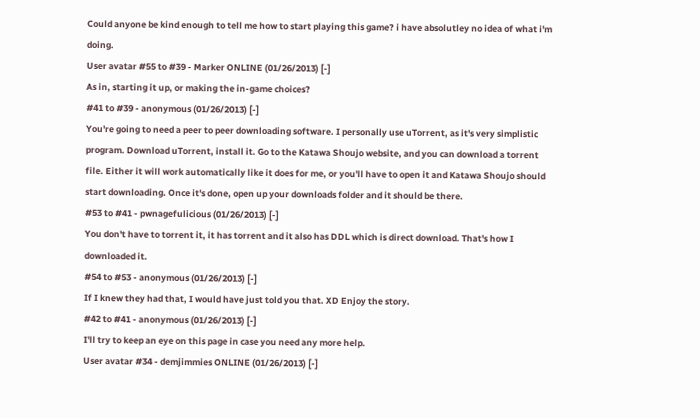Could anyone be kind enough to tell me how to start playing this game? i have absolutley no idea of what i'm doing.
User avatar #55 to #39 - Marker ONLINE (01/26/2013) [-]
As in, starting it up, or making the in-game choices?
#41 to #39 - anonymous (01/26/2013) [-]
You're going to need a peer to peer downloading software. I personally use uTorrent, as it's very simplistic program. Download uTorrent, install it. Go to the Katawa Shoujo website, and you can download a torrent file. Either it will work automatically like it does for me, or you'll have to open it and Katawa Shoujo should start downloading. Once it's done, open up your downloads folder and it should be there.
#53 to #41 - pwnagefulicious (01/26/2013) [-]
You don't have to torrent it, it has torrent and it also has DDL which is direct download. That's how I downloaded it.
#54 to #53 - anonymous (01/26/2013) [-]
If I knew they had that, I would have just told you that. XD Enjoy the story.
#42 to #41 - anonymous (01/26/2013) [-]
I'll try to keep an eye on this page in case you need any more help.
User avatar #34 - demjimmies ONLINE (01/26/2013) [-]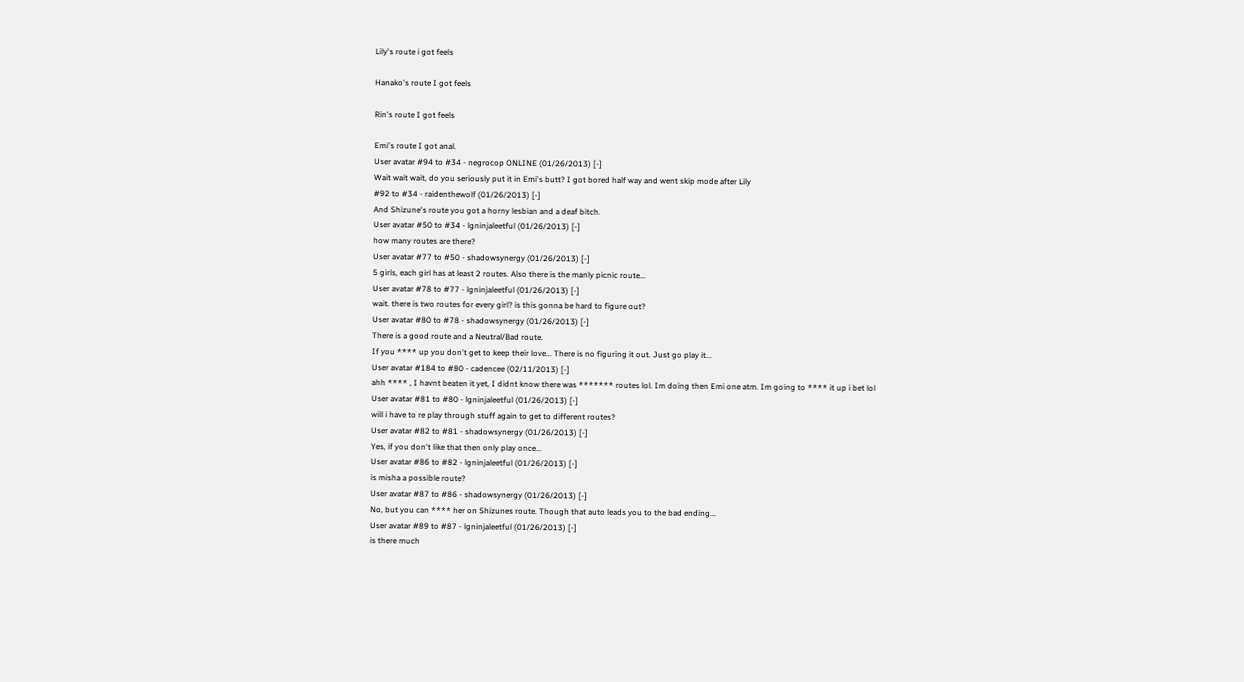Lily's route i got feels

Hanako's route I got feels

Rin's route I got feels

Emi's route I got anal.
User avatar #94 to #34 - negrocop ONLINE (01/26/2013) [-]
Wait wait wait, do you seriously put it in Emi's butt? I got bored half way and went skip mode after Lily
#92 to #34 - raidenthewolf (01/26/2013) [-]
And Shizune's route you got a horny lesbian and a deaf bitch.
User avatar #50 to #34 - lgninjaleetful (01/26/2013) [-]
how many routes are there?
User avatar #77 to #50 - shadowsynergy (01/26/2013) [-]
5 girls, each girl has at least 2 routes. Also there is the manly picnic route...
User avatar #78 to #77 - lgninjaleetful (01/26/2013) [-]
wait. there is two routes for every girl? is this gonna be hard to figure out?
User avatar #80 to #78 - shadowsynergy (01/26/2013) [-]
There is a good route and a Neutral/Bad route.
If you **** up you don't get to keep their love... There is no figuring it out. Just go play it...
User avatar #184 to #80 - cadencee (02/11/2013) [-]
ahh **** , I havnt beaten it yet, I didnt know there was ******* routes lol. Im doing then Emi one atm. Im going to **** it up i bet lol
User avatar #81 to #80 - lgninjaleetful (01/26/2013) [-]
will i have to re play through stuff again to get to different routes?
User avatar #82 to #81 - shadowsynergy (01/26/2013) [-]
Yes, if you don't like that then only play once...
User avatar #86 to #82 - lgninjaleetful (01/26/2013) [-]
is misha a possible route?
User avatar #87 to #86 - shadowsynergy (01/26/2013) [-]
No, but you can **** her on Shizunes route. Though that auto leads you to the bad ending...
User avatar #89 to #87 - lgninjaleetful (01/26/2013) [-]
is there much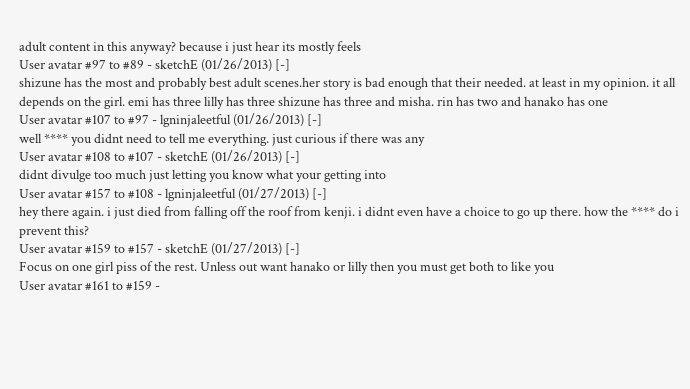adult content in this anyway? because i just hear its mostly feels
User avatar #97 to #89 - sketchE (01/26/2013) [-]
shizune has the most and probably best adult scenes.her story is bad enough that their needed. at least in my opinion. it all depends on the girl. emi has three lilly has three shizune has three and misha. rin has two and hanako has one
User avatar #107 to #97 - lgninjaleetful (01/26/2013) [-]
well **** you didnt need to tell me everything. just curious if there was any
User avatar #108 to #107 - sketchE (01/26/2013) [-]
didnt divulge too much just letting you know what your getting into
User avatar #157 to #108 - lgninjaleetful (01/27/2013) [-]
hey there again. i just died from falling off the roof from kenji. i didnt even have a choice to go up there. how the **** do i prevent this?
User avatar #159 to #157 - sketchE (01/27/2013) [-]
Focus on one girl piss of the rest. Unless out want hanako or lilly then you must get both to like you
User avatar #161 to #159 -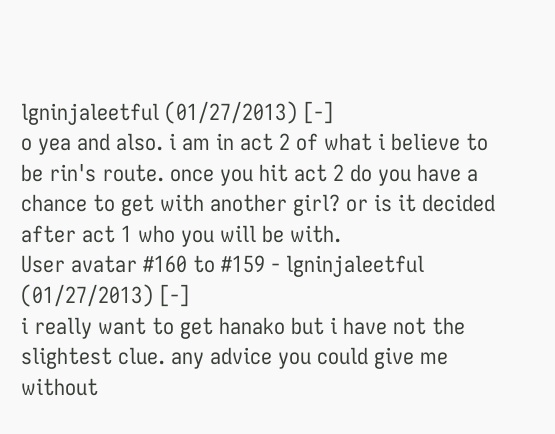lgninjaleetful (01/27/2013) [-]
o yea and also. i am in act 2 of what i believe to be rin's route. once you hit act 2 do you have a chance to get with another girl? or is it decided after act 1 who you will be with.
User avatar #160 to #159 - lgninjaleetful (01/27/2013) [-]
i really want to get hanako but i have not the slightest clue. any advice you could give me without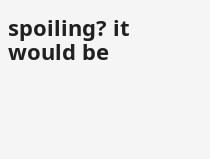spoiling? it would be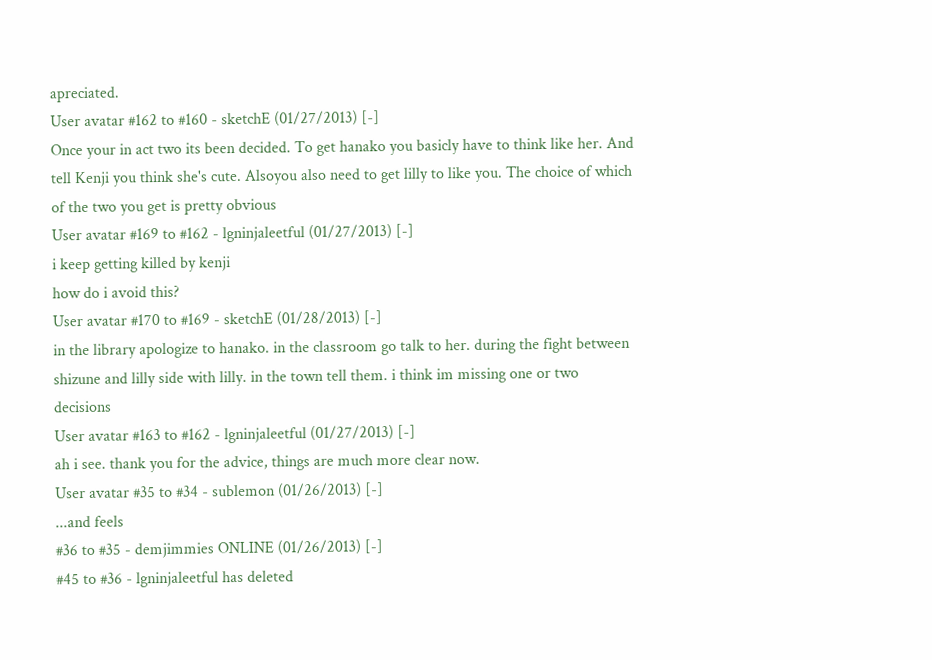apreciated.
User avatar #162 to #160 - sketchE (01/27/2013) [-]
Once your in act two its been decided. To get hanako you basicly have to think like her. And tell Kenji you think she's cute. Alsoyou also need to get lilly to like you. The choice of which of the two you get is pretty obvious
User avatar #169 to #162 - lgninjaleetful (01/27/2013) [-]
i keep getting killed by kenji
how do i avoid this?
User avatar #170 to #169 - sketchE (01/28/2013) [-]
in the library apologize to hanako. in the classroom go talk to her. during the fight between shizune and lilly side with lilly. in the town tell them. i think im missing one or two decisions
User avatar #163 to #162 - lgninjaleetful (01/27/2013) [-]
ah i see. thank you for the advice, things are much more clear now.
User avatar #35 to #34 - sublemon (01/26/2013) [-]
...and feels
#36 to #35 - demjimmies ONLINE (01/26/2013) [-]
#45 to #36 - lgninjaleetful has deleted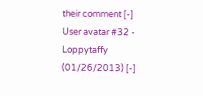their comment [-]
User avatar #32 - Loppytaffy (01/26/2013) [-]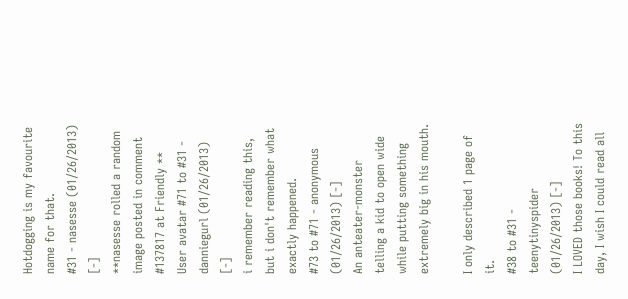Hotdogging is my favourite name for that.
#31 - nasesse (01/26/2013) [-]
**nasesse rolled a random image posted in comment #137817 at Friendly **
User avatar #71 to #31 - danniegurl (01/26/2013) [-]
i remember reading this, but i don't remember what exactly happened.
#73 to #71 - anonymous (01/26/2013) [-]
An anteater-monster telling a kid to open wide while putting something extremely big in his mouth.

I only described 1 page of it.
#38 to #31 - teenytinyspider (01/26/2013) [-]
I LOVED those books! To this day, I wish I could read all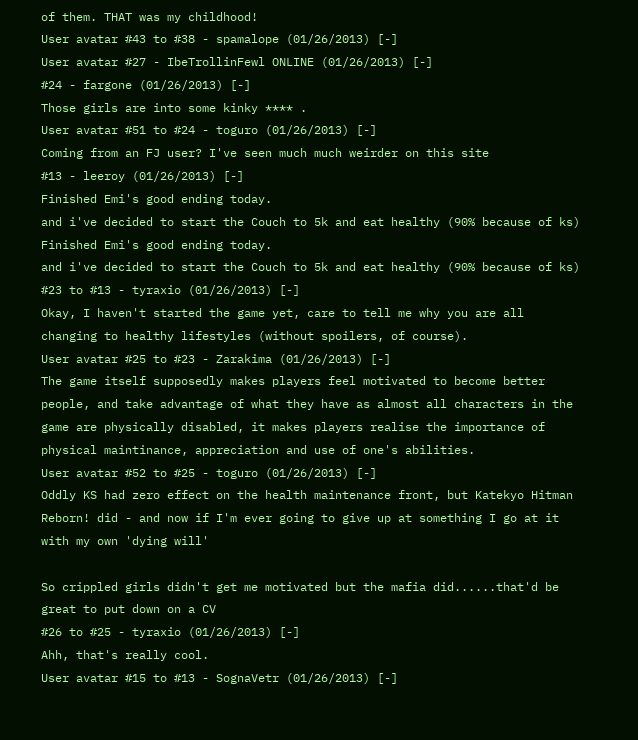of them. THAT was my childhood!
User avatar #43 to #38 - spamalope (01/26/2013) [-]
User avatar #27 - IbeTrollinFewl ONLINE (01/26/2013) [-]
#24 - fargone (01/26/2013) [-]
Those girls are into some kinky **** .
User avatar #51 to #24 - toguro (01/26/2013) [-]
Coming from an FJ user? I've seen much much weirder on this site
#13 - leeroy (01/26/2013) [-]
Finished Emi's good ending today.
and i've decided to start the Couch to 5k and eat healthy (90% because of ks)
Finished Emi's good ending today.
and i've decided to start the Couch to 5k and eat healthy (90% because of ks)
#23 to #13 - tyraxio (01/26/2013) [-]
Okay, I haven't started the game yet, care to tell me why you are all changing to healthy lifestyles (without spoilers, of course).
User avatar #25 to #23 - Zarakima (01/26/2013) [-]
The game itself supposedly makes players feel motivated to become better people, and take advantage of what they have as almost all characters in the game are physically disabled, it makes players realise the importance of physical maintinance, appreciation and use of one's abilities.
User avatar #52 to #25 - toguro (01/26/2013) [-]
Oddly KS had zero effect on the health maintenance front, but Katekyo Hitman Reborn! did - and now if I'm ever going to give up at something I go at it with my own 'dying will'

So crippled girls didn't get me motivated but the mafia did......that'd be great to put down on a CV
#26 to #25 - tyraxio (01/26/2013) [-]
Ahh, that's really cool.
User avatar #15 to #13 - SognaVetr (01/26/2013) [-]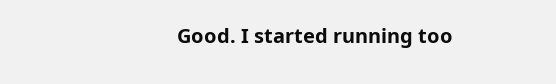Good. I started running too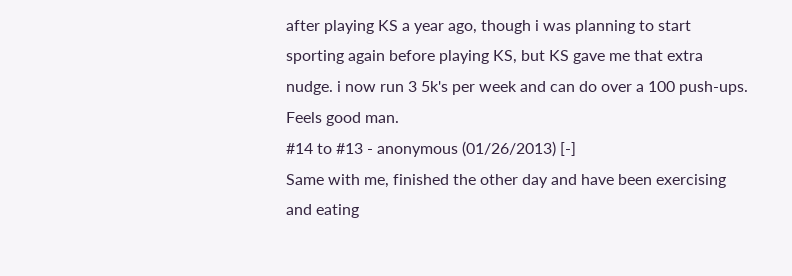after playing KS a year ago, though i was planning to start sporting again before playing KS, but KS gave me that extra nudge. i now run 3 5k's per week and can do over a 100 push-ups. Feels good man.
#14 to #13 - anonymous (01/26/2013) [-]
Same with me, finished the other day and have been exercising and eating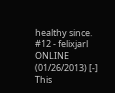healthy since.
#12 - felixjarl ONLINE (01/26/2013) [-]
This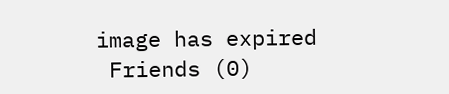image has expired
 Friends (0)